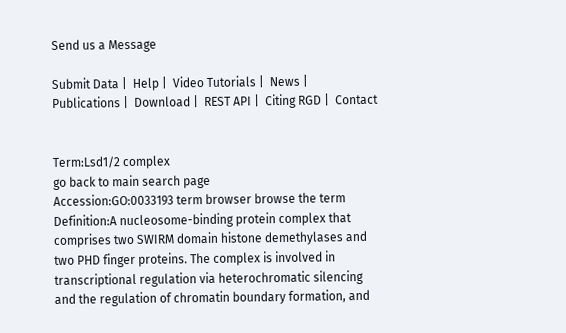Send us a Message

Submit Data |  Help |  Video Tutorials |  News |  Publications |  Download |  REST API |  Citing RGD |  Contact


Term:Lsd1/2 complex
go back to main search page
Accession:GO:0033193 term browser browse the term
Definition:A nucleosome-binding protein complex that comprises two SWIRM domain histone demethylases and two PHD finger proteins. The complex is involved in transcriptional regulation via heterochromatic silencing and the regulation of chromatin boundary formation, and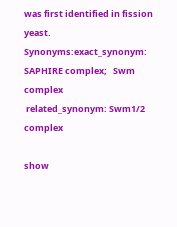was first identified in fission yeast.
Synonyms:exact_synonym: SAPHIRE complex;   Swm complex
 related_synonym: Swm1/2 complex

show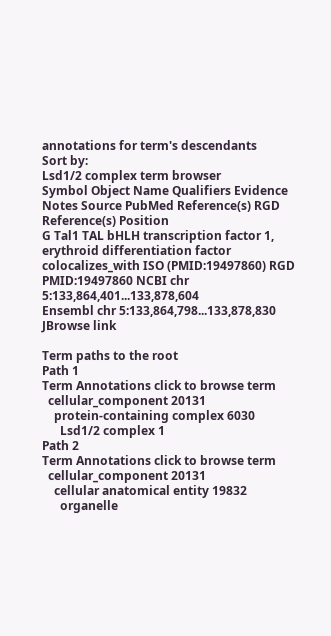annotations for term's descendants           Sort by:
Lsd1/2 complex term browser
Symbol Object Name Qualifiers Evidence Notes Source PubMed Reference(s) RGD Reference(s) Position
G Tal1 TAL bHLH transcription factor 1, erythroid differentiation factor colocalizes_with ISO (PMID:19497860) RGD PMID:19497860 NCBI chr 5:133,864,401...133,878,604
Ensembl chr 5:133,864,798...133,878,830
JBrowse link

Term paths to the root
Path 1
Term Annotations click to browse term
  cellular_component 20131
    protein-containing complex 6030
      Lsd1/2 complex 1
Path 2
Term Annotations click to browse term
  cellular_component 20131
    cellular anatomical entity 19832
      organelle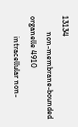13134
        non-membrane-bounded organelle 4910
          intracellular non-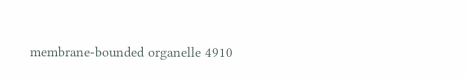membrane-bounded organelle 4910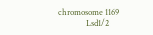chromosome 1169
              Lsd1/2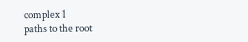complex 1
paths to the root